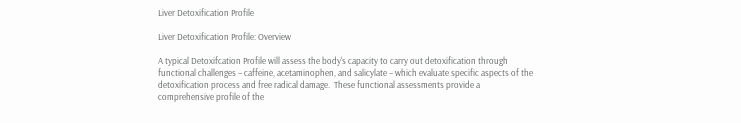Liver Detoxification Profile

Liver Detoxification Profile: Overview

A typical Detoxifcation Profile will assess the body's capacity to carry out detoxification through functional challenges – caffeine, acetaminophen, and salicylate – which evaluate specific aspects of the detoxification process and free radical damage.  These functional assessments provide a comprehensive profile of the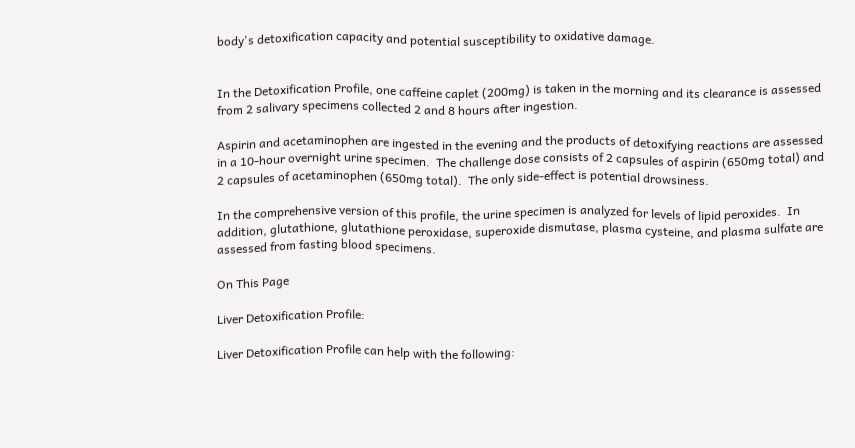body's detoxification capacity and potential susceptibility to oxidative damage.


In the Detoxification Profile, one caffeine caplet (200mg) is taken in the morning and its clearance is assessed from 2 salivary specimens collected 2 and 8 hours after ingestion.

Aspirin and acetaminophen are ingested in the evening and the products of detoxifying reactions are assessed in a 10-hour overnight urine specimen.  The challenge dose consists of 2 capsules of aspirin (650mg total) and 2 capsules of acetaminophen (650mg total).  The only side-effect is potential drowsiness.

In the comprehensive version of this profile, the urine specimen is analyzed for levels of lipid peroxides.  In addition, glutathione, glutathione peroxidase, superoxide dismutase, plasma cysteine, and plasma sulfate are assessed from fasting blood specimens.

On This Page

Liver Detoxification Profile:

Liver Detoxification Profile can help with the following: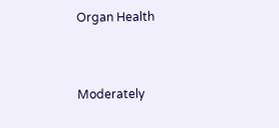Organ Health


Moderately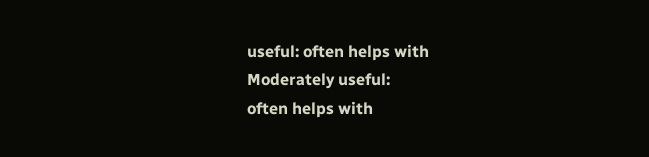useful: often helps with
Moderately useful:
often helps with